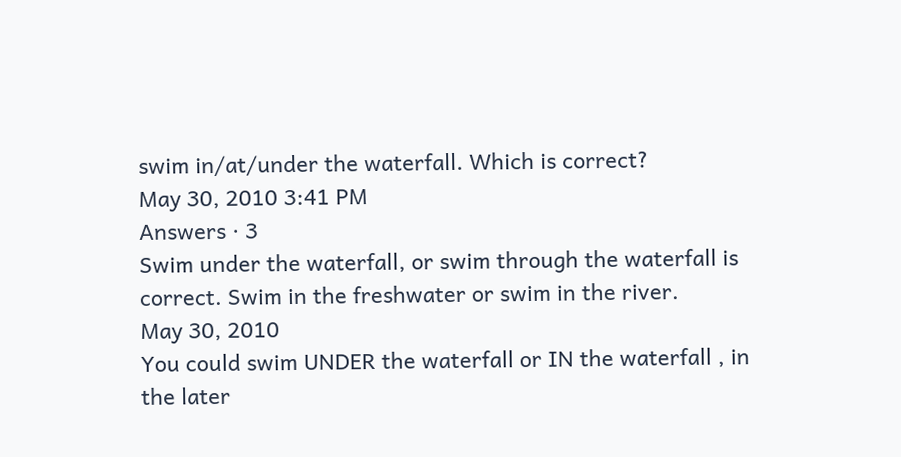swim in/at/under the waterfall. Which is correct?
May 30, 2010 3:41 PM
Answers · 3
Swim under the waterfall, or swim through the waterfall is correct. Swim in the freshwater or swim in the river.
May 30, 2010
You could swim UNDER the waterfall or IN the waterfall , in the later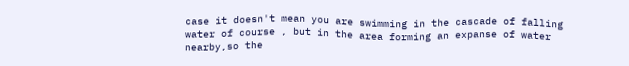case it doesn't mean you are swimming in the cascade of falling water of course , but in the area forming an expanse of water nearby,so the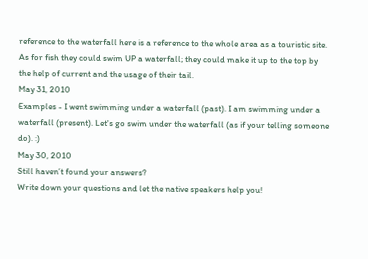reference to the waterfall here is a reference to the whole area as a touristic site. As for fish they could swim UP a waterfall; they could make it up to the top by the help of current and the usage of their tail.
May 31, 2010
Examples - I went swimming under a waterfall (past). I am swimming under a waterfall (present). Let's go swim under the waterfall (as if your telling someone do). :)
May 30, 2010
Still haven’t found your answers?
Write down your questions and let the native speakers help you!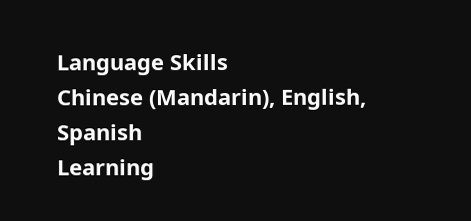Language Skills
Chinese (Mandarin), English, Spanish
Learning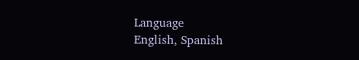Language
English, Spanish